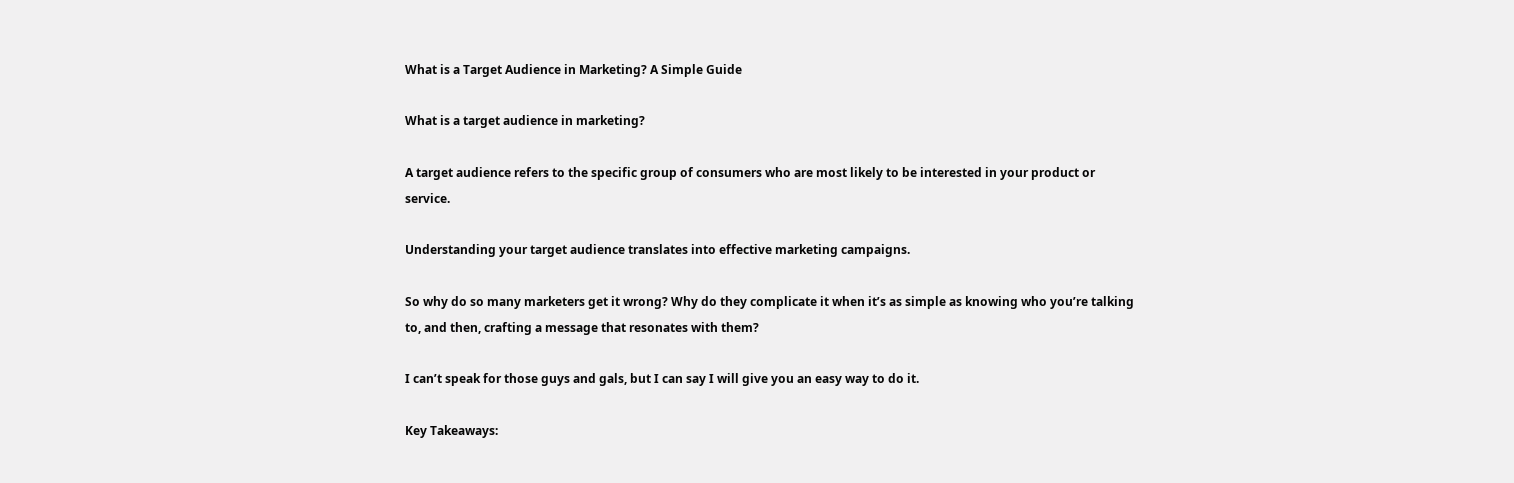What is a Target Audience in Marketing? A Simple Guide

What is a target audience in marketing?

A target audience refers to the specific group of consumers who are most likely to be interested in your product or service.

Understanding your target audience translates into effective marketing campaigns.

So why do so many marketers get it wrong? Why do they complicate it when it’s as simple as knowing who you’re talking to, and then, crafting a message that resonates with them?

I can’t speak for those guys and gals, but I can say I will give you an easy way to do it.

Key Takeaways: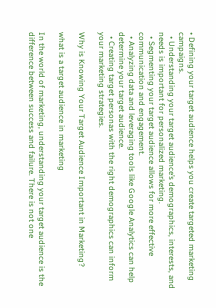• Defining your target audience helps you create targeted marketing campaigns.
  • Understanding your target audience’s demographics, interests, and needs is important for personalized marketing.
  • Segmenting your target audience allows for more effective communication and engagement.
  • Analyzing data and leveraging tools like Google Analytics can help determine your target audience.
  • Creating target personas with the right demographics can inform your marketing strategies.

Why is Knowing Your Target Audience Important in Marketing?

what is a target audience in marketing

In the world of marketing, understanding your target audience is the difference between success and failure. There is not one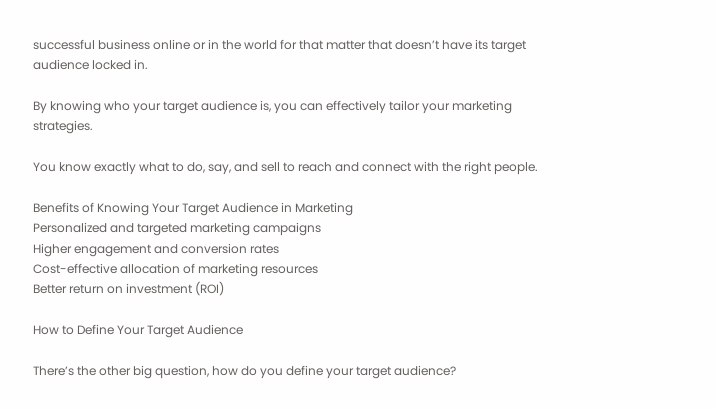successful business online or in the world for that matter that doesn’t have its target audience locked in.

By knowing who your target audience is, you can effectively tailor your marketing strategies.

You know exactly what to do, say, and sell to reach and connect with the right people.

Benefits of Knowing Your Target Audience in Marketing
Personalized and targeted marketing campaigns
Higher engagement and conversion rates
Cost-effective allocation of marketing resources
Better return on investment (ROI)

How to Define Your Target Audience

There’s the other big question, how do you define your target audience?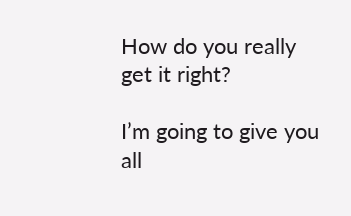How do you really get it right?

I’m going to give you all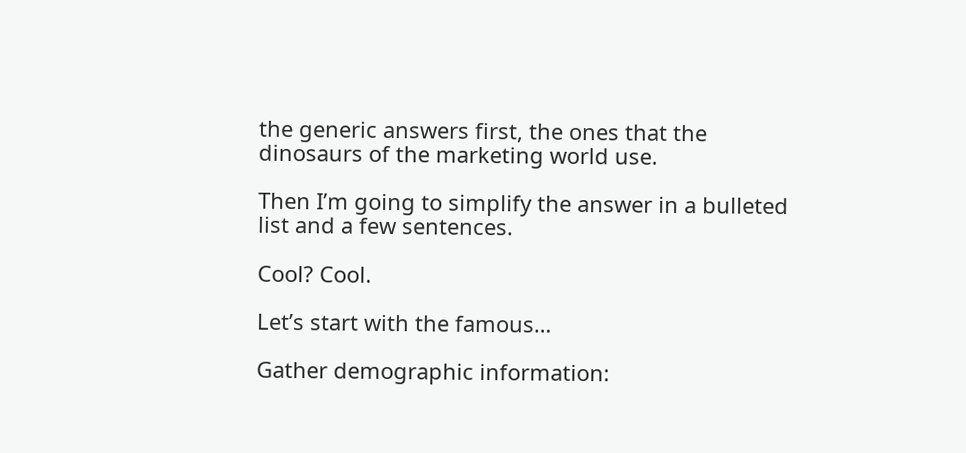the generic answers first, the ones that the dinosaurs of the marketing world use.

Then I’m going to simplify the answer in a bulleted list and a few sentences.

Cool? Cool.

Let’s start with the famous…

Gather demographic information: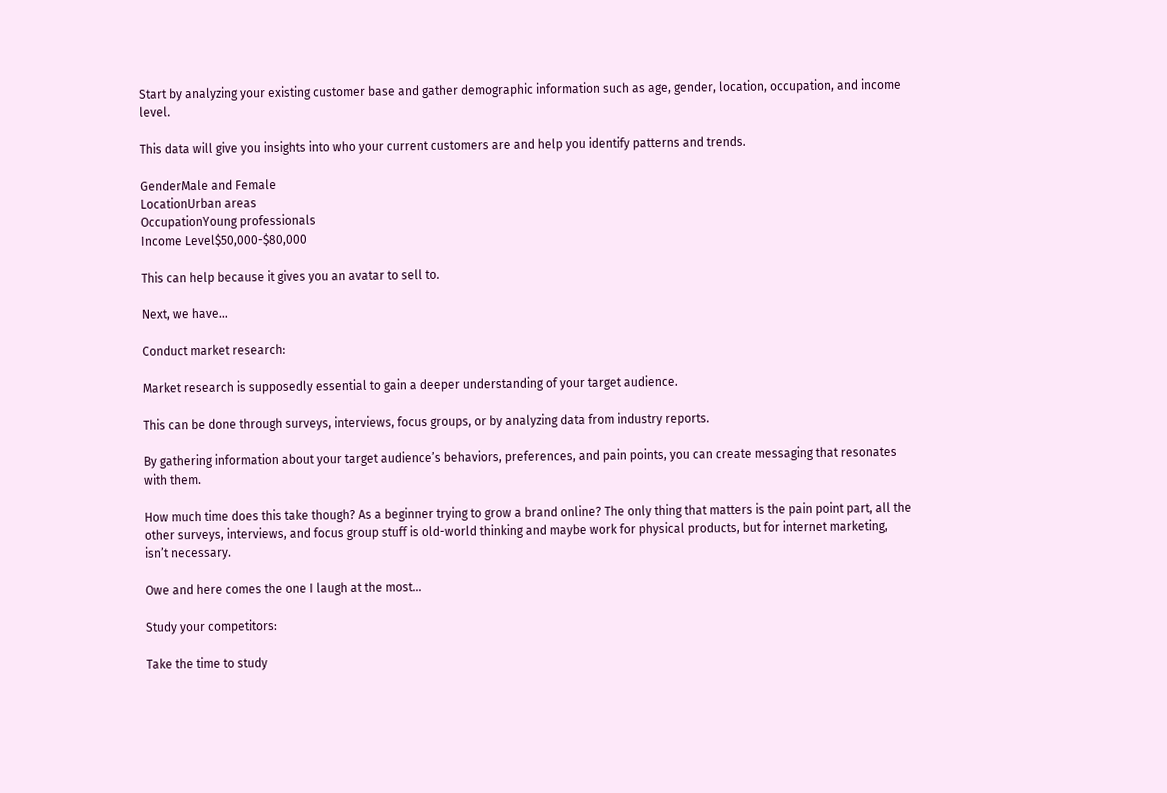Start by analyzing your existing customer base and gather demographic information such as age, gender, location, occupation, and income level.

This data will give you insights into who your current customers are and help you identify patterns and trends.

GenderMale and Female
LocationUrban areas
OccupationYoung professionals
Income Level$50,000-$80,000

This can help because it gives you an avatar to sell to.

Next, we have…

Conduct market research:

Market research is supposedly essential to gain a deeper understanding of your target audience.

This can be done through surveys, interviews, focus groups, or by analyzing data from industry reports.

By gathering information about your target audience’s behaviors, preferences, and pain points, you can create messaging that resonates with them.

How much time does this take though? As a beginner trying to grow a brand online? The only thing that matters is the pain point part, all the other surveys, interviews, and focus group stuff is old-world thinking and maybe work for physical products, but for internet marketing, isn’t necessary.

Owe and here comes the one I laugh at the most…

Study your competitors:

Take the time to study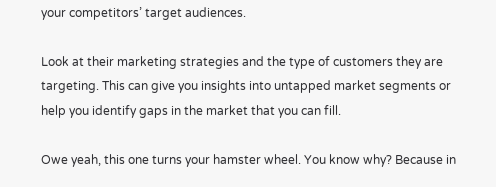your competitors’ target audiences.

Look at their marketing strategies and the type of customers they are targeting. This can give you insights into untapped market segments or help you identify gaps in the market that you can fill.

Owe yeah, this one turns your hamster wheel. You know why? Because in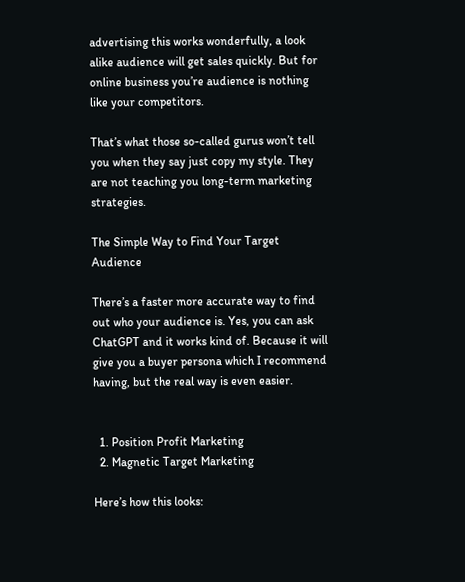advertising this works wonderfully, a look alike audience will get sales quickly. But for online business you’re audience is nothing like your competitors.

That’s what those so-called gurus won’t tell you when they say just copy my style. They are not teaching you long-term marketing strategies.

The Simple Way to Find Your Target Audience

There’s a faster more accurate way to find out who your audience is. Yes, you can ask ChatGPT and it works kind of. Because it will give you a buyer persona which I recommend having, but the real way is even easier.


  1. Position Profit Marketing
  2. Magnetic Target Marketing

Here’s how this looks: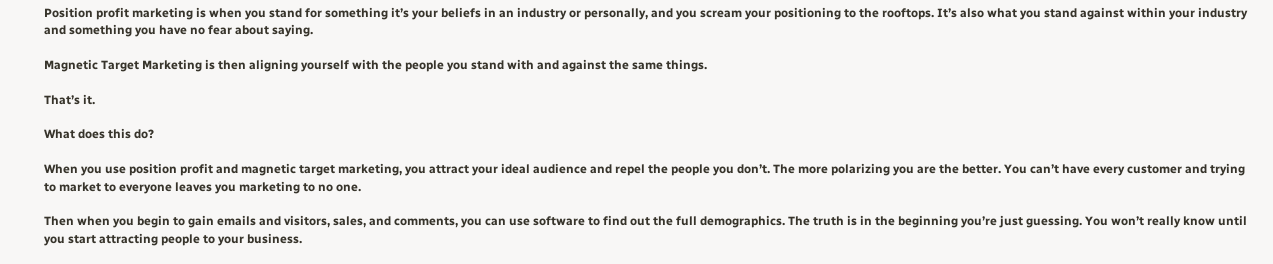Position profit marketing is when you stand for something it’s your beliefs in an industry or personally, and you scream your positioning to the rooftops. It’s also what you stand against within your industry and something you have no fear about saying.

Magnetic Target Marketing is then aligning yourself with the people you stand with and against the same things.

That’s it.

What does this do?

When you use position profit and magnetic target marketing, you attract your ideal audience and repel the people you don’t. The more polarizing you are the better. You can’t have every customer and trying to market to everyone leaves you marketing to no one.

Then when you begin to gain emails and visitors, sales, and comments, you can use software to find out the full demographics. The truth is in the beginning you’re just guessing. You won’t really know until you start attracting people to your business.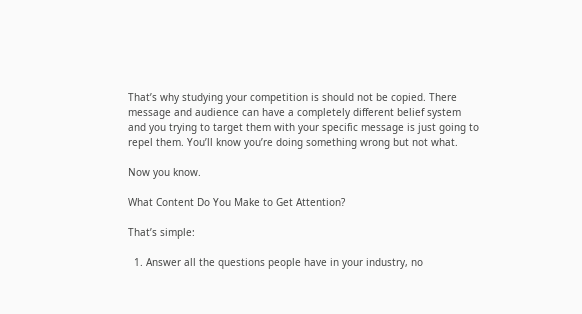That’s why studying your competition is should not be copied. There message and audience can have a completely different belief system and you trying to target them with your specific message is just going to repel them. You’ll know you’re doing something wrong but not what.

Now you know.

What Content Do You Make to Get Attention?

That’s simple:

  1. Answer all the questions people have in your industry, no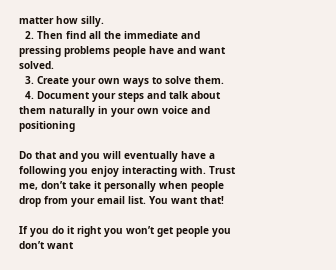matter how silly.
  2. Then find all the immediate and pressing problems people have and want solved.
  3. Create your own ways to solve them.
  4. Document your steps and talk about them naturally in your own voice and positioning

Do that and you will eventually have a following you enjoy interacting with. Trust me, don’t take it personally when people drop from your email list. You want that!

If you do it right you won’t get people you don’t want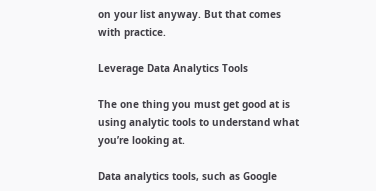on your list anyway. But that comes with practice.

Leverage Data Analytics Tools

The one thing you must get good at is using analytic tools to understand what you’re looking at.

Data analytics tools, such as Google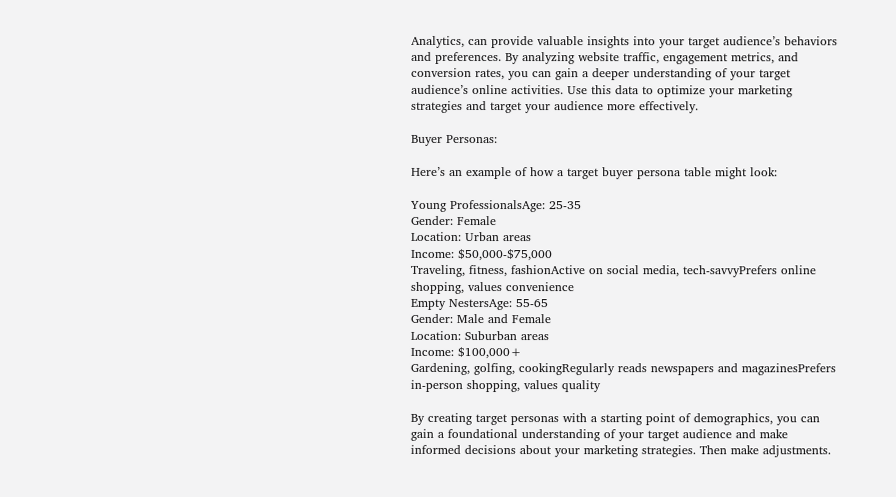Analytics, can provide valuable insights into your target audience’s behaviors and preferences. By analyzing website traffic, engagement metrics, and conversion rates, you can gain a deeper understanding of your target audience’s online activities. Use this data to optimize your marketing strategies and target your audience more effectively.

Buyer Personas:

Here’s an example of how a target buyer persona table might look:

Young ProfessionalsAge: 25-35
Gender: Female
Location: Urban areas
Income: $50,000-$75,000
Traveling, fitness, fashionActive on social media, tech-savvyPrefers online shopping, values convenience
Empty NestersAge: 55-65
Gender: Male and Female
Location: Suburban areas
Income: $100,000+
Gardening, golfing, cookingRegularly reads newspapers and magazinesPrefers in-person shopping, values quality

By creating target personas with a starting point of demographics, you can gain a foundational understanding of your target audience and make informed decisions about your marketing strategies. Then make adjustments.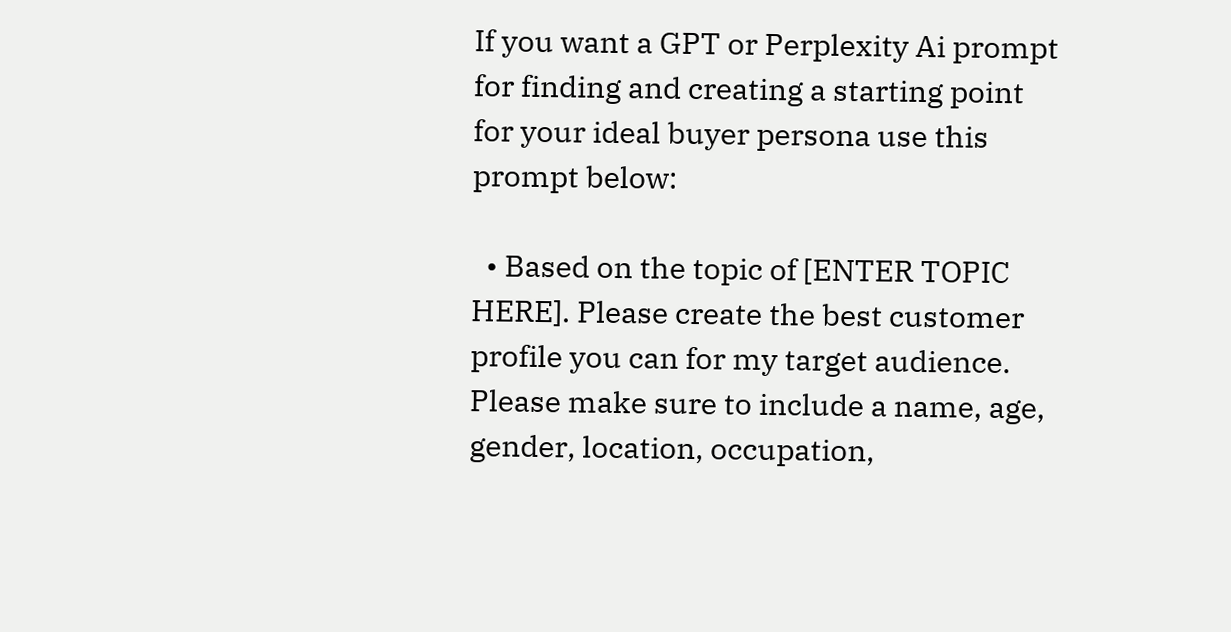If you want a GPT or Perplexity Ai prompt for finding and creating a starting point for your ideal buyer persona use this prompt below:

  • Based on the topic of [ENTER TOPIC HERE]. Please create the best customer profile you can for my target audience. Please make sure to include a name, age, gender, location, occupation,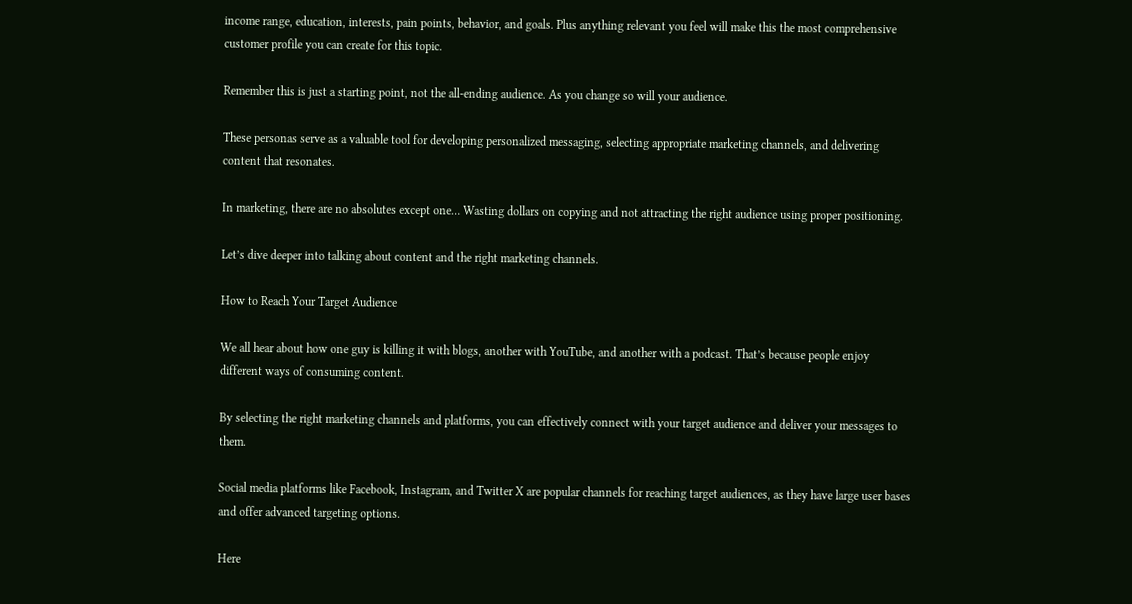income range, education, interests, pain points, behavior, and goals. Plus anything relevant you feel will make this the most comprehensive customer profile you can create for this topic.

Remember this is just a starting point, not the all-ending audience. As you change so will your audience.

These personas serve as a valuable tool for developing personalized messaging, selecting appropriate marketing channels, and delivering content that resonates.

In marketing, there are no absolutes except one… Wasting dollars on copying and not attracting the right audience using proper positioning.

Let’s dive deeper into talking about content and the right marketing channels.

How to Reach Your Target Audience

We all hear about how one guy is killing it with blogs, another with YouTube, and another with a podcast. That’s because people enjoy different ways of consuming content.

By selecting the right marketing channels and platforms, you can effectively connect with your target audience and deliver your messages to them.

Social media platforms like Facebook, Instagram, and Twitter X are popular channels for reaching target audiences, as they have large user bases and offer advanced targeting options.

Here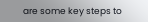are some key steps to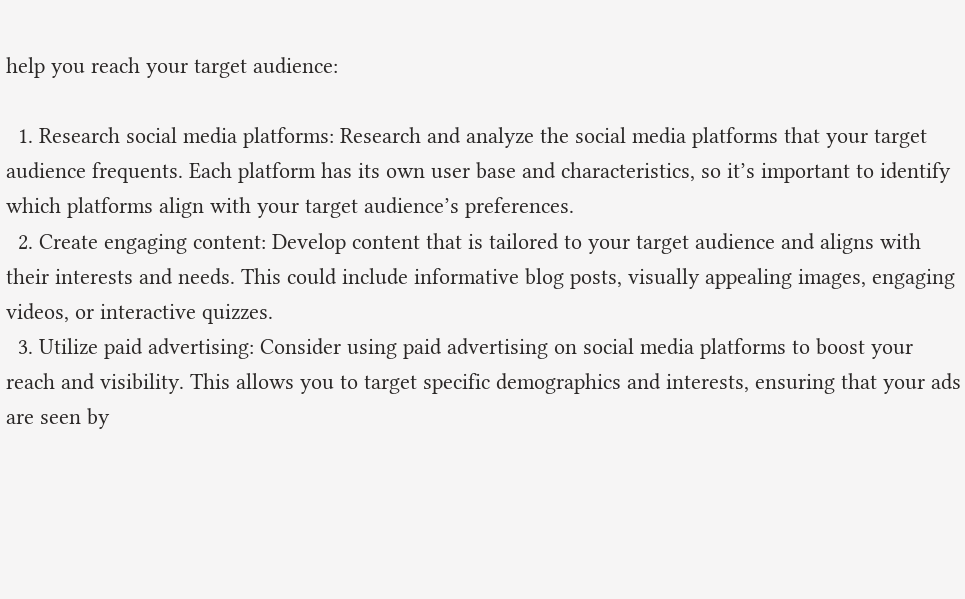help you reach your target audience:

  1. Research social media platforms: Research and analyze the social media platforms that your target audience frequents. Each platform has its own user base and characteristics, so it’s important to identify which platforms align with your target audience’s preferences.
  2. Create engaging content: Develop content that is tailored to your target audience and aligns with their interests and needs. This could include informative blog posts, visually appealing images, engaging videos, or interactive quizzes.
  3. Utilize paid advertising: Consider using paid advertising on social media platforms to boost your reach and visibility. This allows you to target specific demographics and interests, ensuring that your ads are seen by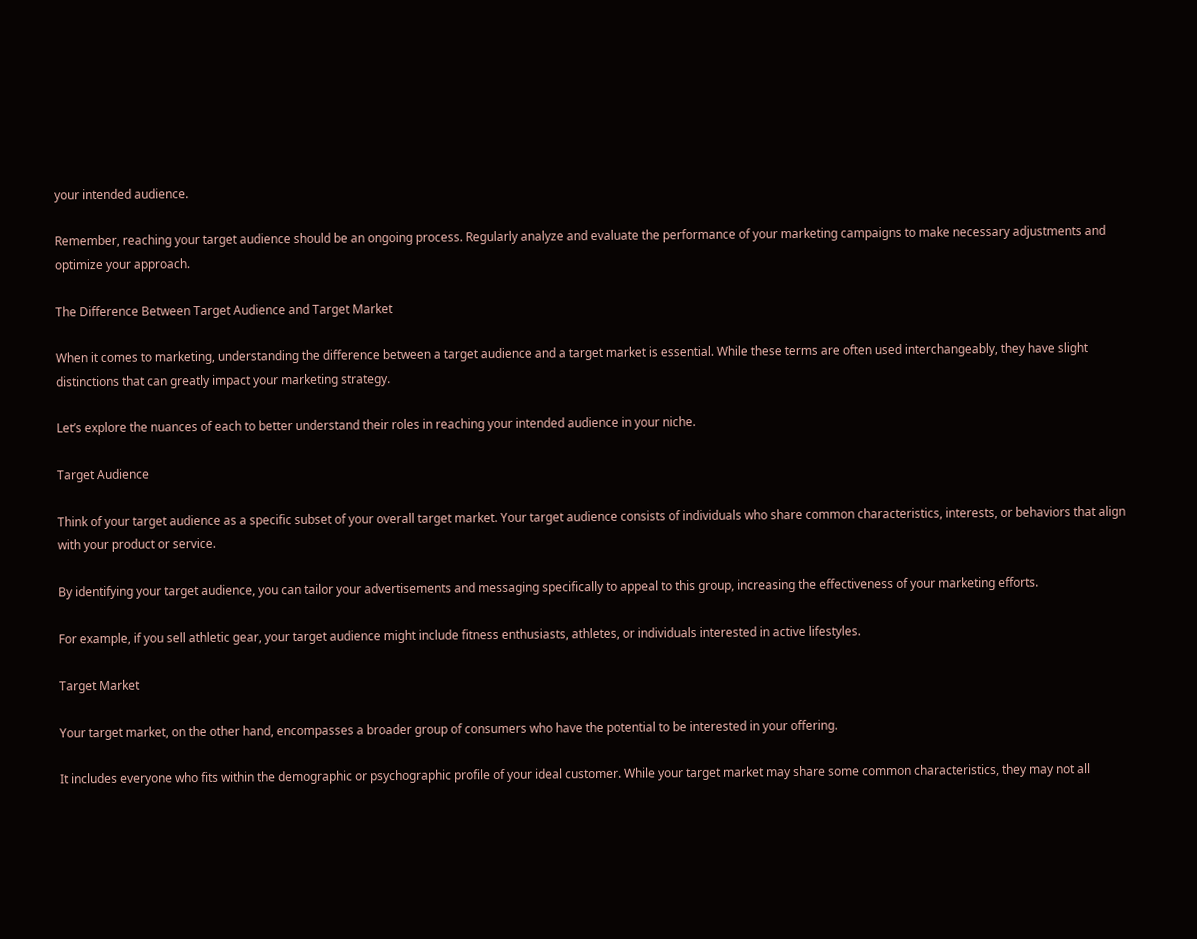your intended audience.

Remember, reaching your target audience should be an ongoing process. Regularly analyze and evaluate the performance of your marketing campaigns to make necessary adjustments and optimize your approach.

The Difference Between Target Audience and Target Market

When it comes to marketing, understanding the difference between a target audience and a target market is essential. While these terms are often used interchangeably, they have slight distinctions that can greatly impact your marketing strategy.

Let’s explore the nuances of each to better understand their roles in reaching your intended audience in your niche.

Target Audience

Think of your target audience as a specific subset of your overall target market. Your target audience consists of individuals who share common characteristics, interests, or behaviors that align with your product or service.

By identifying your target audience, you can tailor your advertisements and messaging specifically to appeal to this group, increasing the effectiveness of your marketing efforts.

For example, if you sell athletic gear, your target audience might include fitness enthusiasts, athletes, or individuals interested in active lifestyles.

Target Market

Your target market, on the other hand, encompasses a broader group of consumers who have the potential to be interested in your offering.

It includes everyone who fits within the demographic or psychographic profile of your ideal customer. While your target market may share some common characteristics, they may not all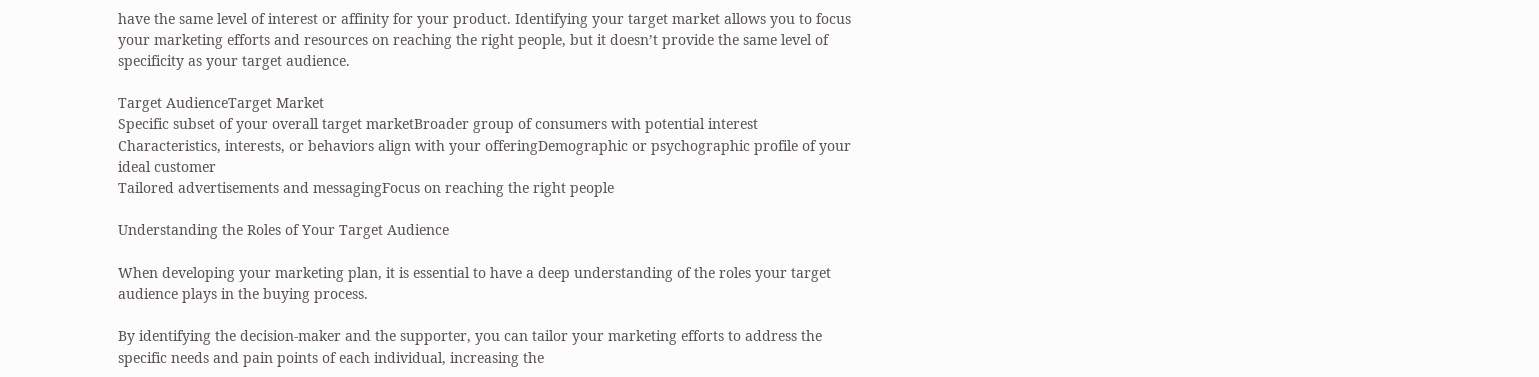have the same level of interest or affinity for your product. Identifying your target market allows you to focus your marketing efforts and resources on reaching the right people, but it doesn’t provide the same level of specificity as your target audience.

Target AudienceTarget Market
Specific subset of your overall target marketBroader group of consumers with potential interest
Characteristics, interests, or behaviors align with your offeringDemographic or psychographic profile of your ideal customer
Tailored advertisements and messagingFocus on reaching the right people

Understanding the Roles of Your Target Audience

When developing your marketing plan, it is essential to have a deep understanding of the roles your target audience plays in the buying process.

By identifying the decision-maker and the supporter, you can tailor your marketing efforts to address the specific needs and pain points of each individual, increasing the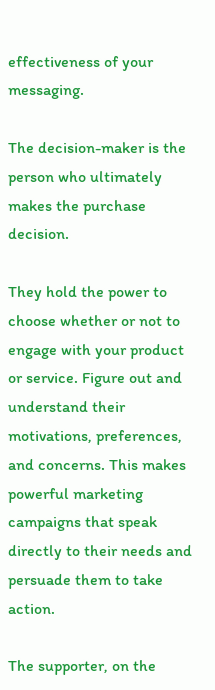effectiveness of your messaging.

The decision-maker is the person who ultimately makes the purchase decision.

They hold the power to choose whether or not to engage with your product or service. Figure out and understand their motivations, preferences, and concerns. This makes powerful marketing campaigns that speak directly to their needs and persuade them to take action.

The supporter, on the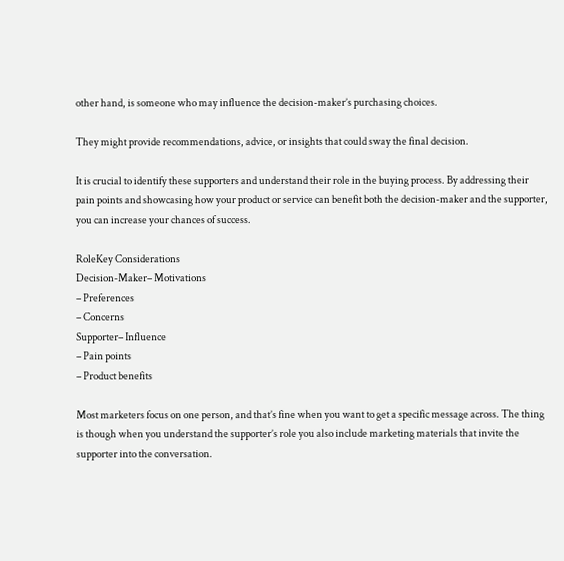other hand, is someone who may influence the decision-maker’s purchasing choices.

They might provide recommendations, advice, or insights that could sway the final decision.

It is crucial to identify these supporters and understand their role in the buying process. By addressing their pain points and showcasing how your product or service can benefit both the decision-maker and the supporter, you can increase your chances of success.

RoleKey Considerations
Decision-Maker– Motivations
– Preferences
– Concerns
Supporter– Influence
– Pain points
– Product benefits

Most marketers focus on one person, and that’s fine when you want to get a specific message across. The thing is though when you understand the supporter’s role you also include marketing materials that invite the supporter into the conversation.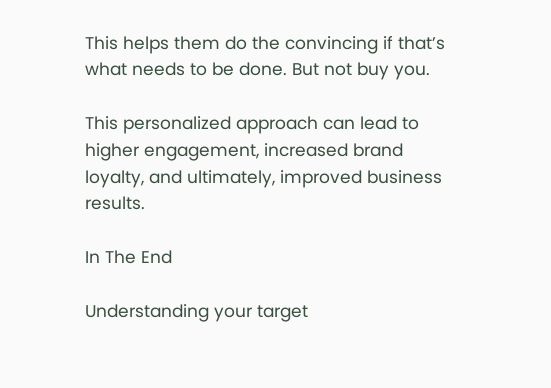This helps them do the convincing if that’s what needs to be done. But not buy you.

This personalized approach can lead to higher engagement, increased brand loyalty, and ultimately, improved business results.

In The End

Understanding your target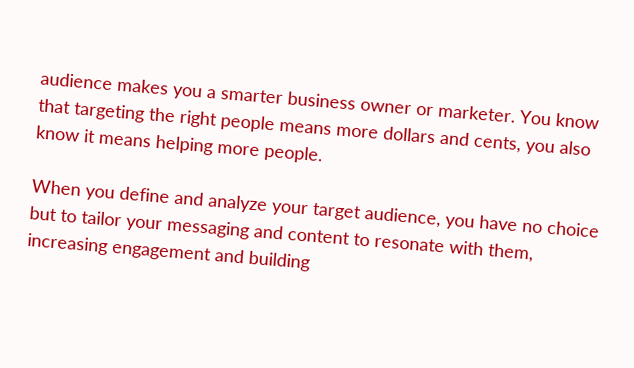audience makes you a smarter business owner or marketer. You know that targeting the right people means more dollars and cents, you also know it means helping more people.

When you define and analyze your target audience, you have no choice but to tailor your messaging and content to resonate with them, increasing engagement and building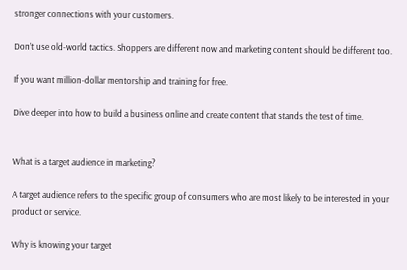stronger connections with your customers.

Don’t use old-world tactics. Shoppers are different now and marketing content should be different too.

If you want million-dollar mentorship and training for free.

Dive deeper into how to build a business online and create content that stands the test of time.


What is a target audience in marketing?

A target audience refers to the specific group of consumers who are most likely to be interested in your product or service.

Why is knowing your target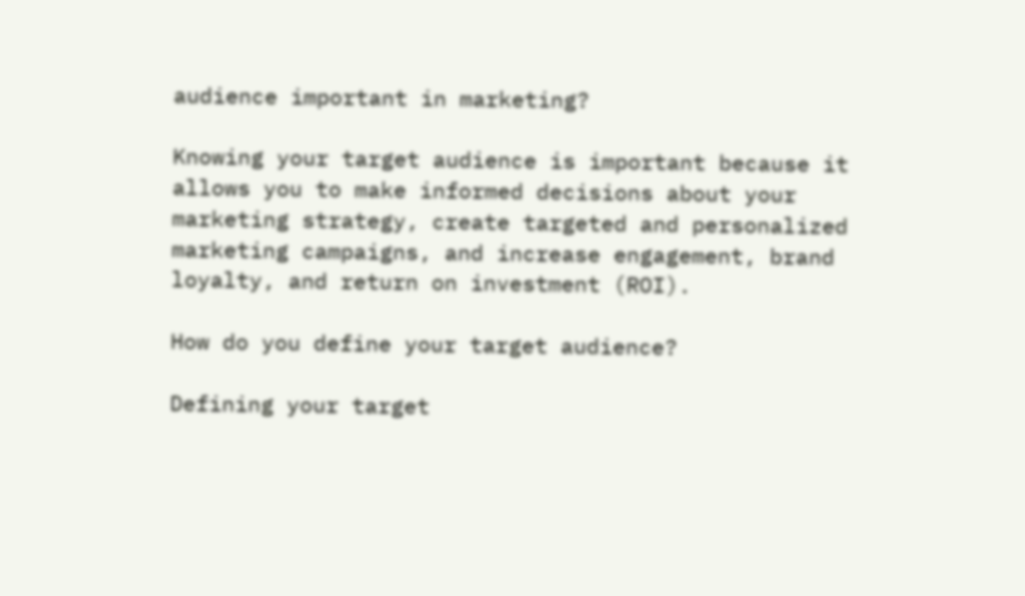audience important in marketing?

Knowing your target audience is important because it allows you to make informed decisions about your marketing strategy, create targeted and personalized marketing campaigns, and increase engagement, brand loyalty, and return on investment (ROI).

How do you define your target audience?

Defining your target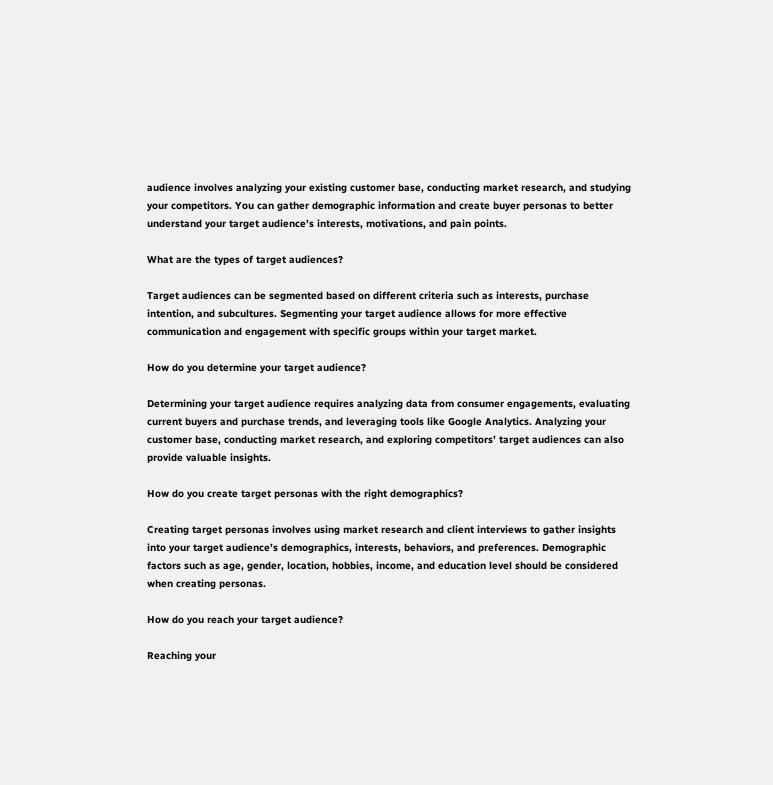audience involves analyzing your existing customer base, conducting market research, and studying your competitors. You can gather demographic information and create buyer personas to better understand your target audience’s interests, motivations, and pain points.

What are the types of target audiences?

Target audiences can be segmented based on different criteria such as interests, purchase intention, and subcultures. Segmenting your target audience allows for more effective communication and engagement with specific groups within your target market.

How do you determine your target audience?

Determining your target audience requires analyzing data from consumer engagements, evaluating current buyers and purchase trends, and leveraging tools like Google Analytics. Analyzing your customer base, conducting market research, and exploring competitors’ target audiences can also provide valuable insights.

How do you create target personas with the right demographics?

Creating target personas involves using market research and client interviews to gather insights into your target audience’s demographics, interests, behaviors, and preferences. Demographic factors such as age, gender, location, hobbies, income, and education level should be considered when creating personas.

How do you reach your target audience?

Reaching your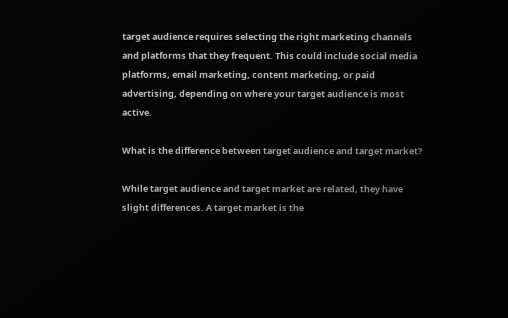target audience requires selecting the right marketing channels and platforms that they frequent. This could include social media platforms, email marketing, content marketing, or paid advertising, depending on where your target audience is most active.

What is the difference between target audience and target market?

While target audience and target market are related, they have slight differences. A target market is the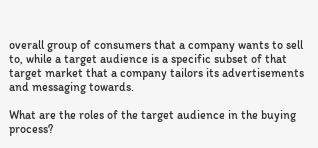overall group of consumers that a company wants to sell to, while a target audience is a specific subset of that target market that a company tailors its advertisements and messaging towards.

What are the roles of the target audience in the buying process?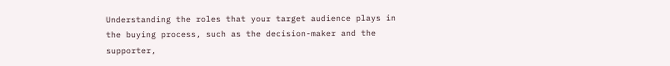Understanding the roles that your target audience plays in the buying process, such as the decision-maker and the supporter,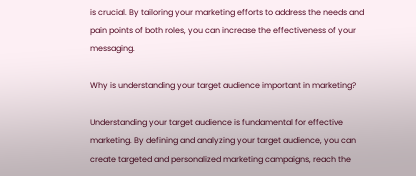is crucial. By tailoring your marketing efforts to address the needs and pain points of both roles, you can increase the effectiveness of your messaging.

Why is understanding your target audience important in marketing?

Understanding your target audience is fundamental for effective marketing. By defining and analyzing your target audience, you can create targeted and personalized marketing campaigns, reach the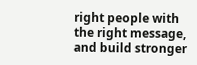right people with the right message, and build stronger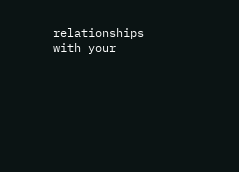relationships with your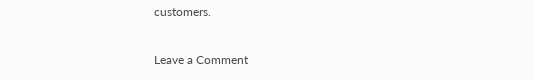customers.

Leave a Comment